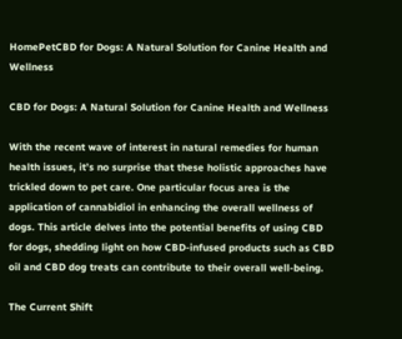HomePetCBD for Dogs: A Natural Solution for Canine Health and Wellness

CBD for Dogs: A Natural Solution for Canine Health and Wellness

With the recent wave of interest in natural remedies for human health issues, it’s no surprise that these holistic approaches have trickled down to pet care. One particular focus area is the application of cannabidiol in enhancing the overall wellness of dogs. This article delves into the potential benefits of using CBD for dogs, shedding light on how CBD-infused products such as CBD oil and CBD dog treats can contribute to their overall well-being.

The Current Shift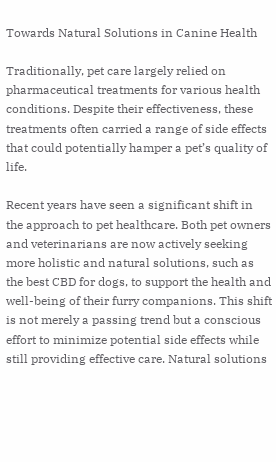Towards Natural Solutions in Canine Health

Traditionally, pet care largely relied on pharmaceutical treatments for various health conditions. Despite their effectiveness, these treatments often carried a range of side effects that could potentially hamper a pet’s quality of life.

Recent years have seen a significant shift in the approach to pet healthcare. Both pet owners and veterinarians are now actively seeking more holistic and natural solutions, such as the best CBD for dogs, to support the health and well-being of their furry companions. This shift is not merely a passing trend but a conscious effort to minimize potential side effects while still providing effective care. Natural solutions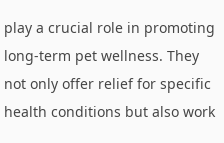play a crucial role in promoting long-term pet wellness. They not only offer relief for specific health conditions but also work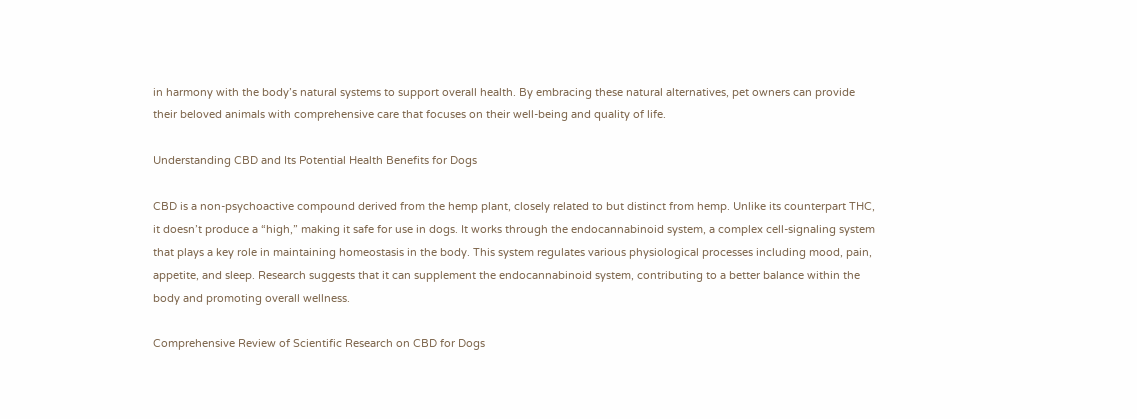in harmony with the body’s natural systems to support overall health. By embracing these natural alternatives, pet owners can provide their beloved animals with comprehensive care that focuses on their well-being and quality of life.

Understanding CBD and Its Potential Health Benefits for Dogs

CBD is a non-psychoactive compound derived from the hemp plant, closely related to but distinct from hemp. Unlike its counterpart THC, it doesn’t produce a “high,” making it safe for use in dogs. It works through the endocannabinoid system, a complex cell-signaling system that plays a key role in maintaining homeostasis in the body. This system regulates various physiological processes including mood, pain, appetite, and sleep. Research suggests that it can supplement the endocannabinoid system, contributing to a better balance within the body and promoting overall wellness.

Comprehensive Review of Scientific Research on CBD for Dogs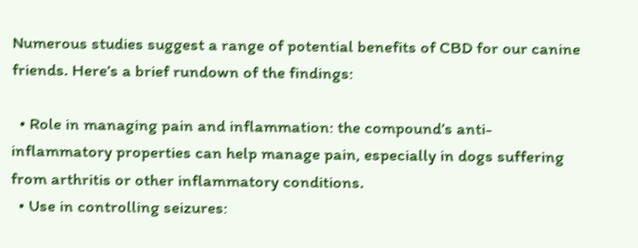Numerous studies suggest a range of potential benefits of CBD for our canine friends. Here’s a brief rundown of the findings:

  • Role in managing pain and inflammation: the compound’s anti-inflammatory properties can help manage pain, especially in dogs suffering from arthritis or other inflammatory conditions.
  • Use in controlling seizures: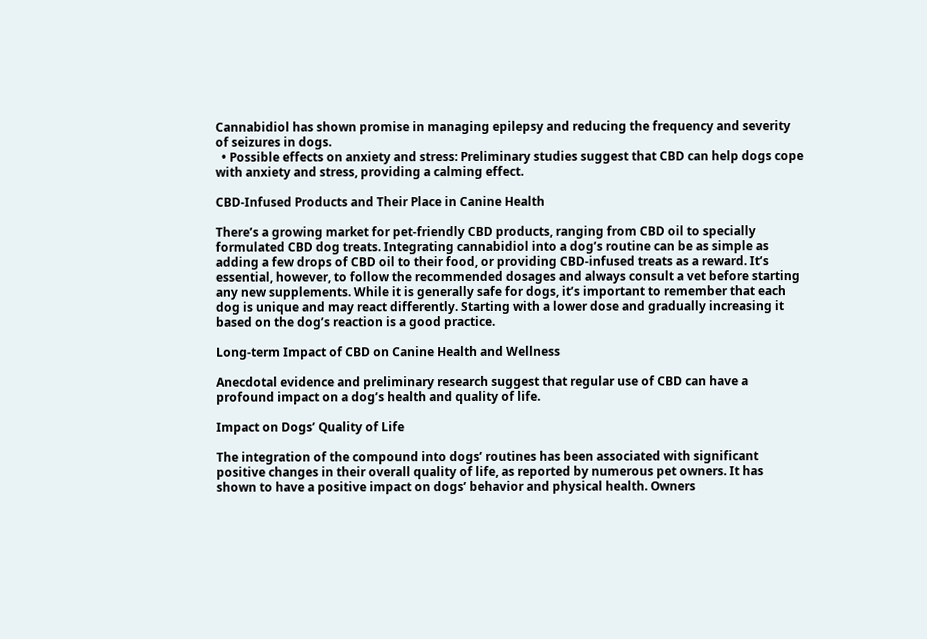Cannabidiol has shown promise in managing epilepsy and reducing the frequency and severity of seizures in dogs.
  • Possible effects on anxiety and stress: Preliminary studies suggest that CBD can help dogs cope with anxiety and stress, providing a calming effect.

CBD-Infused Products and Their Place in Canine Health

There’s a growing market for pet-friendly CBD products, ranging from CBD oil to specially formulated CBD dog treats. Integrating cannabidiol into a dog’s routine can be as simple as adding a few drops of CBD oil to their food, or providing CBD-infused treats as a reward. It’s essential, however, to follow the recommended dosages and always consult a vet before starting any new supplements. While it is generally safe for dogs, it’s important to remember that each dog is unique and may react differently. Starting with a lower dose and gradually increasing it based on the dog’s reaction is a good practice.

Long-term Impact of CBD on Canine Health and Wellness

Anecdotal evidence and preliminary research suggest that regular use of CBD can have a profound impact on a dog’s health and quality of life.

Impact on Dogs’ Quality of Life

The integration of the compound into dogs’ routines has been associated with significant positive changes in their overall quality of life, as reported by numerous pet owners. It has shown to have a positive impact on dogs’ behavior and physical health. Owners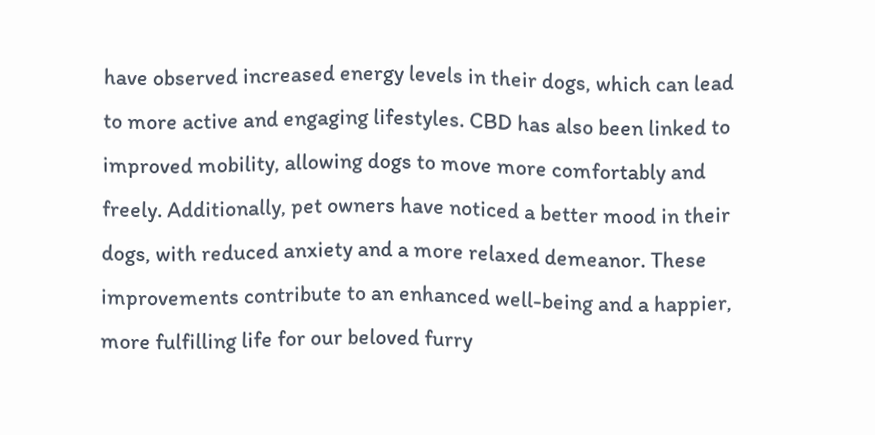have observed increased energy levels in their dogs, which can lead to more active and engaging lifestyles. CBD has also been linked to improved mobility, allowing dogs to move more comfortably and freely. Additionally, pet owners have noticed a better mood in their dogs, with reduced anxiety and a more relaxed demeanor. These improvements contribute to an enhanced well-being and a happier, more fulfilling life for our beloved furry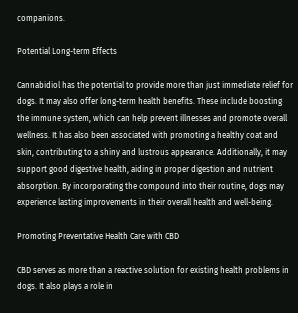companions.

Potential Long-term Effects

Cannabidiol has the potential to provide more than just immediate relief for dogs. It may also offer long-term health benefits. These include boosting the immune system, which can help prevent illnesses and promote overall wellness. It has also been associated with promoting a healthy coat and skin, contributing to a shiny and lustrous appearance. Additionally, it may support good digestive health, aiding in proper digestion and nutrient absorption. By incorporating the compound into their routine, dogs may experience lasting improvements in their overall health and well-being.

Promoting Preventative Health Care with CBD

CBD serves as more than a reactive solution for existing health problems in dogs. It also plays a role in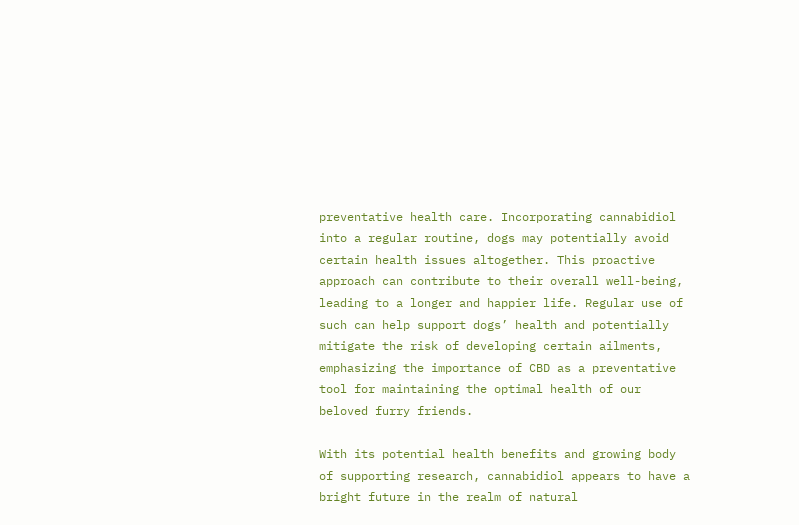preventative health care. Incorporating cannabidiol into a regular routine, dogs may potentially avoid certain health issues altogether. This proactive approach can contribute to their overall well-being, leading to a longer and happier life. Regular use of such can help support dogs’ health and potentially mitigate the risk of developing certain ailments, emphasizing the importance of CBD as a preventative tool for maintaining the optimal health of our beloved furry friends.

With its potential health benefits and growing body of supporting research, cannabidiol appears to have a bright future in the realm of natural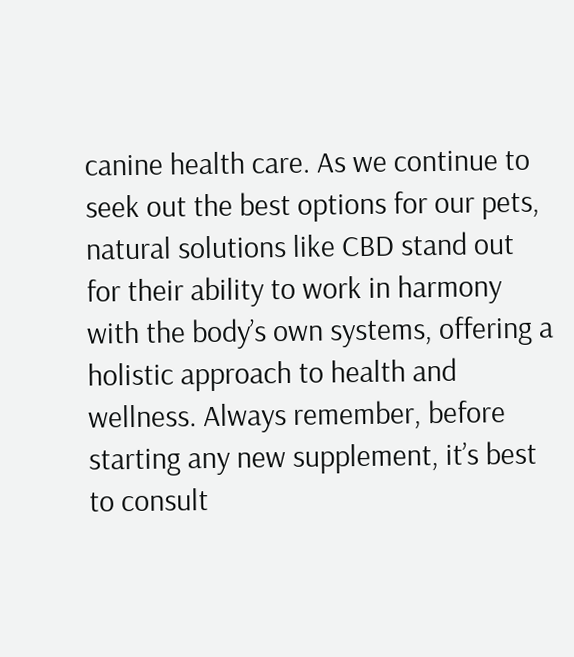canine health care. As we continue to seek out the best options for our pets, natural solutions like CBD stand out for their ability to work in harmony with the body’s own systems, offering a holistic approach to health and wellness. Always remember, before starting any new supplement, it’s best to consult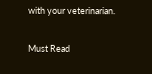with your veterinarian.

Must Read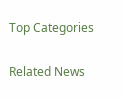Top Categories

Related News